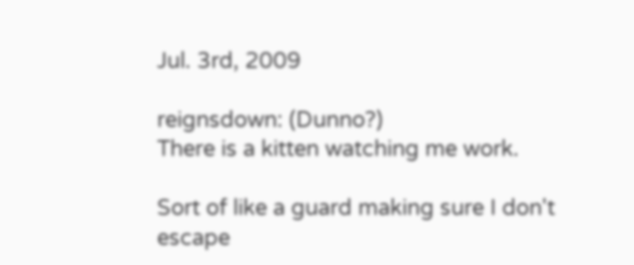Jul. 3rd, 2009

reignsdown: (Dunno?)
There is a kitten watching me work.

Sort of like a guard making sure I don't escape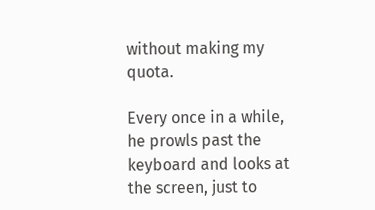without making my quota.

Every once in a while, he prowls past the keyboard and looks at the screen, just to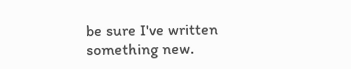be sure I've written something new.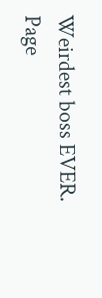Weirdest boss EVER.
Page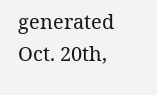generated Oct. 20th,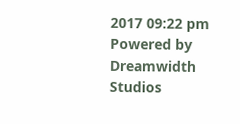2017 09:22 pm
Powered by Dreamwidth Studios